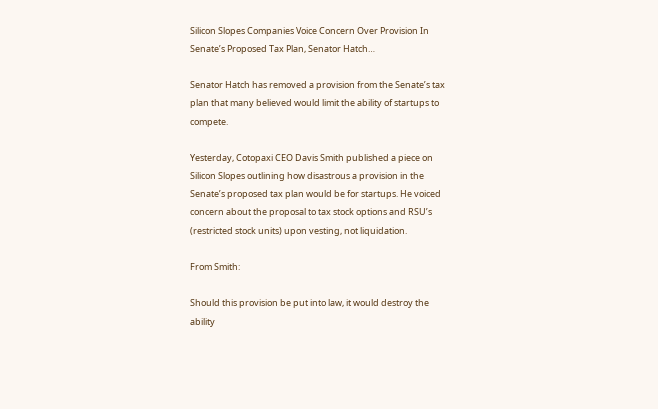Silicon Slopes Companies Voice Concern Over Provision In Senate’s Proposed Tax Plan, Senator Hatch…

Senator Hatch has removed a provision from the Senate’s tax plan that many believed would limit the ability of startups to compete.

Yesterday, Cotopaxi CEO Davis Smith published a piece on Silicon Slopes outlining how disastrous a provision in the Senate’s proposed tax plan would be for startups. He voiced concern about the proposal to tax stock options and RSU’s (restricted stock units) upon vesting, not liquidation.

From Smith:

Should this provision be put into law, it would destroy the ability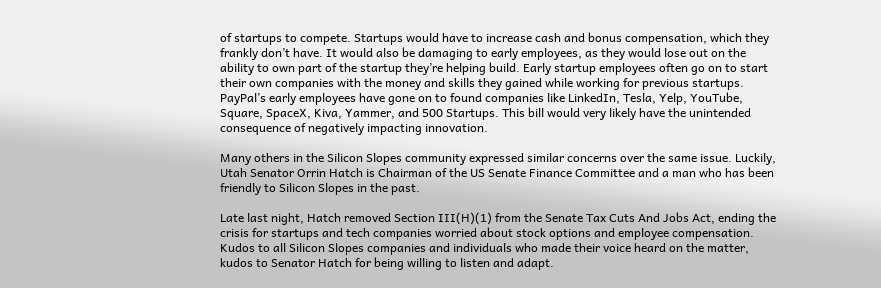of startups to compete. Startups would have to increase cash and bonus compensation, which they frankly don’t have. It would also be damaging to early employees, as they would lose out on the ability to own part of the startup they’re helping build. Early startup employees often go on to start their own companies with the money and skills they gained while working for previous startups. PayPal’s early employees have gone on to found companies like LinkedIn, Tesla, Yelp, YouTube, Square, SpaceX, Kiva, Yammer, and 500 Startups. This bill would very likely have the unintended consequence of negatively impacting innovation.

Many others in the Silicon Slopes community expressed similar concerns over the same issue. Luckily, Utah Senator Orrin Hatch is Chairman of the US Senate Finance Committee and a man who has been friendly to Silicon Slopes in the past.

Late last night, Hatch removed Section III(H)(1) from the Senate Tax Cuts And Jobs Act, ending the crisis for startups and tech companies worried about stock options and employee compensation. Kudos to all Silicon Slopes companies and individuals who made their voice heard on the matter, kudos to Senator Hatch for being willing to listen and adapt.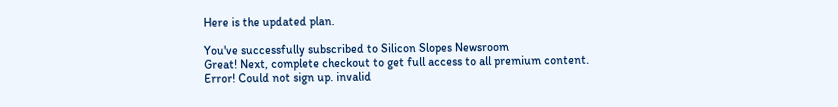Here is the updated plan.

You've successfully subscribed to Silicon Slopes Newsroom
Great! Next, complete checkout to get full access to all premium content.
Error! Could not sign up. invalid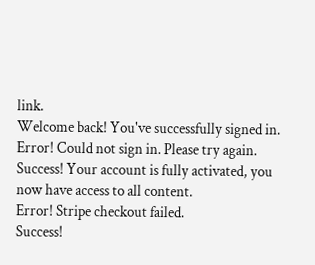link.
Welcome back! You've successfully signed in.
Error! Could not sign in. Please try again.
Success! Your account is fully activated, you now have access to all content.
Error! Stripe checkout failed.
Success!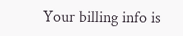Your billing info is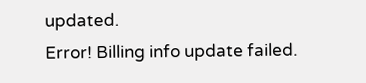updated.
Error! Billing info update failed.